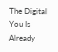The Digital You Is Already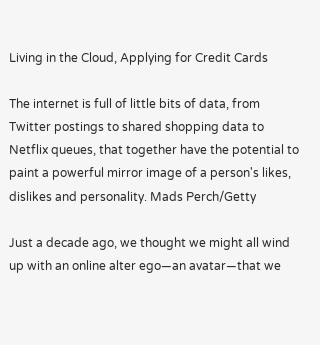Living in the Cloud, Applying for Credit Cards

The internet is full of little bits of data, from Twitter postings to shared shopping data to Netflix queues, that together have the potential to paint a powerful mirror image of a person's likes, dislikes and personality. Mads Perch/Getty

Just a decade ago, we thought we might all wind up with an online alter ego—an avatar—that we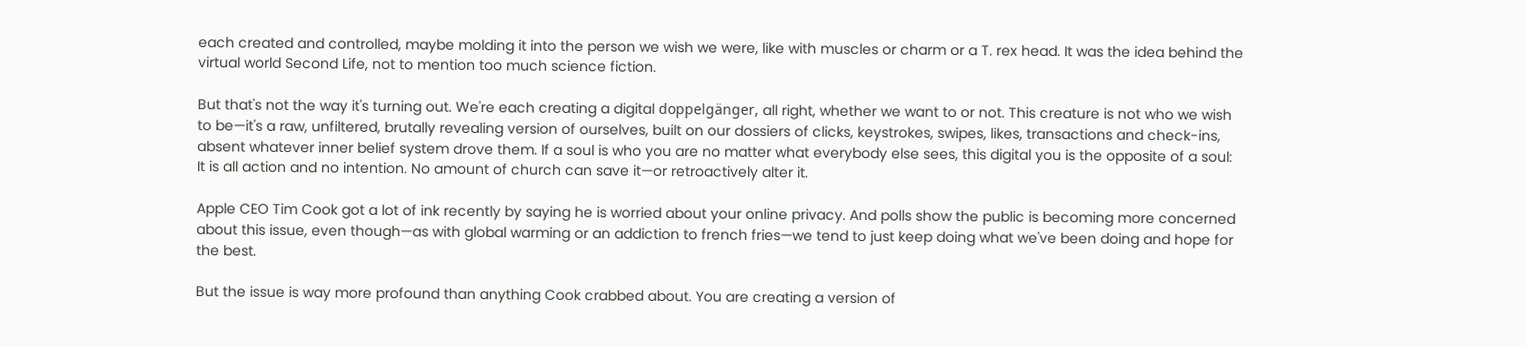each created and controlled, maybe molding it into the person we wish we were, like with muscles or charm or a T. rex head. It was the idea behind the virtual world Second Life, not to mention too much science fiction.

But that's not the way it's turning out. We're each creating a digital doppelgänger, all right, whether we want to or not. This creature is not who we wish to be—it's a raw, unfiltered, brutally revealing version of ourselves, built on our dossiers of clicks, keystrokes, swipes, likes, transactions and check-ins, absent whatever inner belief system drove them. If a soul is who you are no matter what everybody else sees, this digital you is the opposite of a soul: It is all action and no intention. No amount of church can save it—or retroactively alter it.

Apple CEO Tim Cook got a lot of ink recently by saying he is worried about your online privacy. And polls show the public is becoming more concerned about this issue, even though—as with global warming or an addiction to french fries—we tend to just keep doing what we've been doing and hope for the best.

But the issue is way more profound than anything Cook crabbed about. You are creating a version of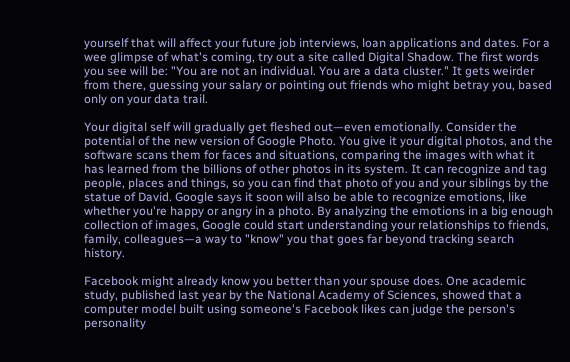yourself that will affect your future job interviews, loan applications and dates. For a wee glimpse of what's coming, try out a site called Digital Shadow. The first words you see will be: "You are not an individual. You are a data cluster." It gets weirder from there, guessing your salary or pointing out friends who might betray you, based only on your data trail.

Your digital self will gradually get fleshed out—even emotionally. Consider the potential of the new version of Google Photo. You give it your digital photos, and the software scans them for faces and situations, comparing the images with what it has learned from the billions of other photos in its system. It can recognize and tag people, places and things, so you can find that photo of you and your siblings by the statue of David. Google says it soon will also be able to recognize emotions, like whether you're happy or angry in a photo. By analyzing the emotions in a big enough collection of images, Google could start understanding your relationships to friends, family, colleagues—a way to "know" you that goes far beyond tracking search history.

Facebook might already know you better than your spouse does. One academic study, published last year by the National Academy of Sciences, showed that a computer model built using someone's Facebook likes can judge the person's personality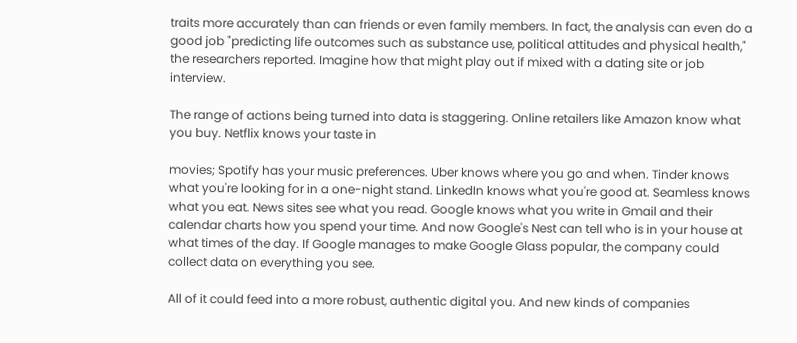traits more accurately than can friends or even family members. In fact, the analysis can even do a good job "predicting life outcomes such as substance use, political attitudes and physical health," the researchers reported. Imagine how that might play out if mixed with a dating site or job interview.

The range of actions being turned into data is staggering. Online retailers like Amazon know what you buy. Netflix knows your taste in

movies; Spotify has your music preferences. Uber knows where you go and when. Tinder knows what you're looking for in a one-night stand. LinkedIn knows what you're good at. Seamless knows what you eat. News sites see what you read. Google knows what you write in Gmail and their calendar charts how you spend your time. And now Google's Nest can tell who is in your house at what times of the day. If Google manages to make Google Glass popular, the company could collect data on everything you see.

All of it could feed into a more robust, authentic digital you. And new kinds of companies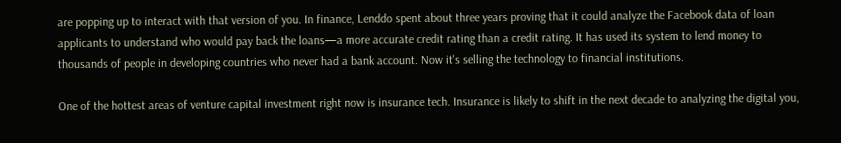are popping up to interact with that version of you. In finance, Lenddo spent about three years proving that it could analyze the Facebook data of loan applicants to understand who would pay back the loans—a more accurate credit rating than a credit rating. It has used its system to lend money to thousands of people in developing countries who never had a bank account. Now it's selling the technology to financial institutions.

One of the hottest areas of venture capital investment right now is insurance tech. Insurance is likely to shift in the next decade to analyzing the digital you,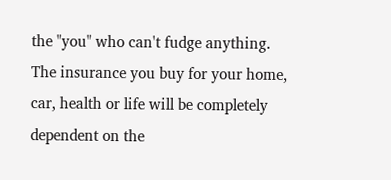the "you" who can't fudge anything. The insurance you buy for your home, car, health or life will be completely dependent on the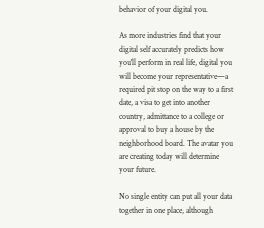behavior of your digital you.

As more industries find that your digital self accurately predicts how you'll perform in real life, digital you will become your representative—a required pit stop on the way to a first date, a visa to get into another country, admittance to a college or approval to buy a house by the neighborhood board. The avatar you are creating today will determine your future.

No single entity can put all your data together in one place, although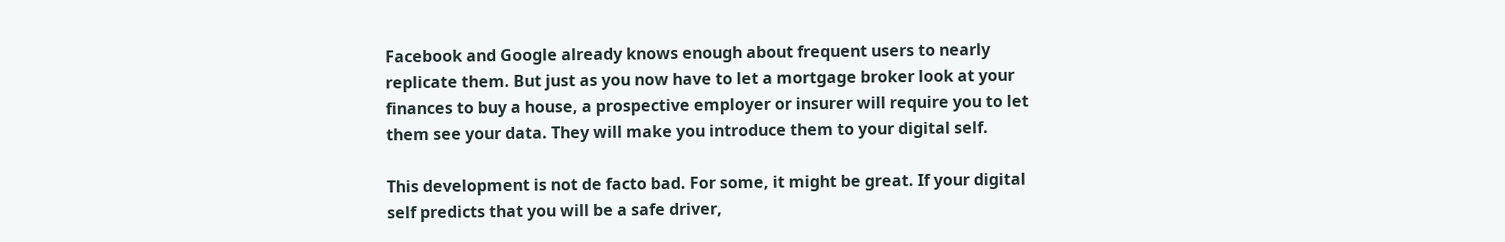Facebook and Google already knows enough about frequent users to nearly replicate them. But just as you now have to let a mortgage broker look at your finances to buy a house, a prospective employer or insurer will require you to let them see your data. They will make you introduce them to your digital self.

This development is not de facto bad. For some, it might be great. If your digital self predicts that you will be a safe driver,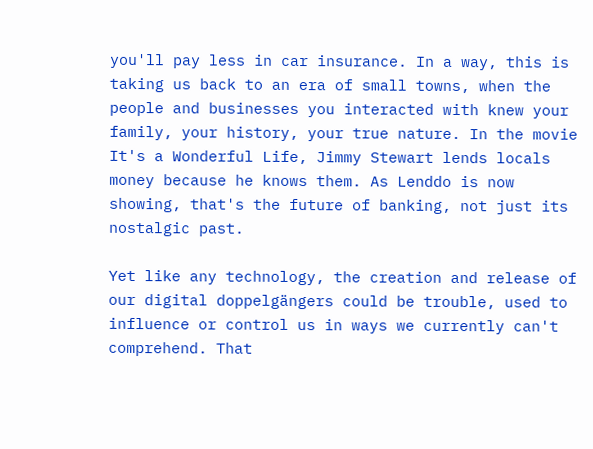you'll pay less in car insurance. In a way, this is taking us back to an era of small towns, when the people and businesses you interacted with knew your family, your history, your true nature. In the movie It's a Wonderful Life, Jimmy Stewart lends locals money because he knows them. As Lenddo is now showing, that's the future of banking, not just its nostalgic past.

Yet like any technology, the creation and release of our digital doppelgängers could be trouble, used to influence or control us in ways we currently can't comprehend. That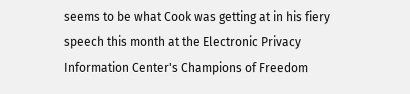seems to be what Cook was getting at in his fiery speech this month at the Electronic Privacy Information Center's Champions of Freedom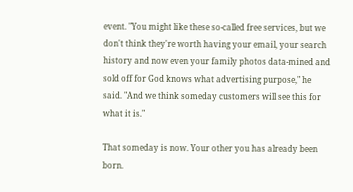event. "You might like these so-called free services, but we don't think they're worth having your email, your search history and now even your family photos data-mined and sold off for God knows what advertising purpose," he said. "And we think someday customers will see this for what it is."

That someday is now. Your other you has already been born.